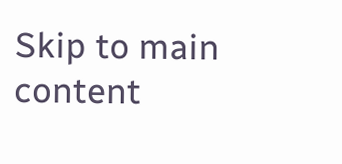Skip to main content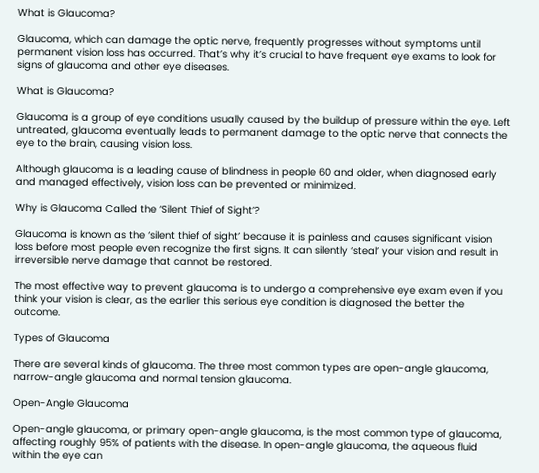What is Glaucoma?

Glaucoma, which can damage the optic nerve, frequently progresses without symptoms until permanent vision loss has occurred. That’s why it’s crucial to have frequent eye exams to look for signs of glaucoma and other eye diseases.

What is Glaucoma?

Glaucoma is a group of eye conditions usually caused by the buildup of pressure within the eye. Left untreated, glaucoma eventually leads to permanent damage to the optic nerve that connects the eye to the brain, causing vision loss.

Although glaucoma is a leading cause of blindness in people 60 and older, when diagnosed early and managed effectively, vision loss can be prevented or minimized.

Why is Glaucoma Called the ‘Silent Thief of Sight’?

Glaucoma is known as the ‘silent thief of sight’ because it is painless and causes significant vision loss before most people even recognize the first signs. It can silently ‘steal’ your vision and result in irreversible nerve damage that cannot be restored.

The most effective way to prevent glaucoma is to undergo a comprehensive eye exam even if you think your vision is clear, as the earlier this serious eye condition is diagnosed the better the outcome.

Types of Glaucoma

There are several kinds of glaucoma. The three most common types are open-angle glaucoma, narrow-angle glaucoma and normal tension glaucoma.

Open-Angle Glaucoma

Open-angle glaucoma, or primary open-angle glaucoma, is the most common type of glaucoma, affecting roughly 95% of patients with the disease. In open-angle glaucoma, the aqueous fluid within the eye can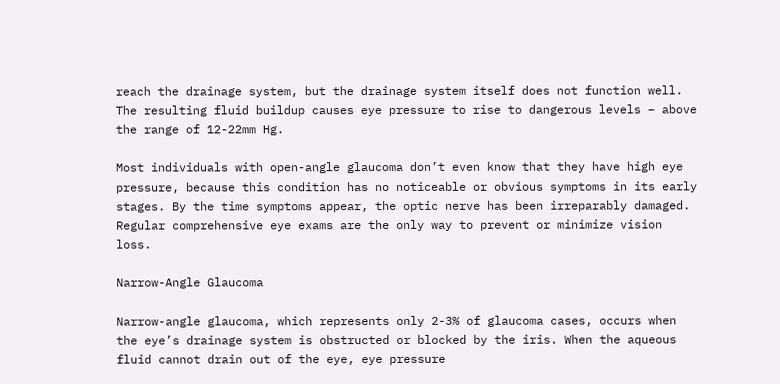reach the drainage system, but the drainage system itself does not function well. The resulting fluid buildup causes eye pressure to rise to dangerous levels – above the range of 12-22mm Hg.

Most individuals with open-angle glaucoma don’t even know that they have high eye pressure, because this condition has no noticeable or obvious symptoms in its early stages. By the time symptoms appear, the optic nerve has been irreparably damaged. Regular comprehensive eye exams are the only way to prevent or minimize vision loss.

Narrow-Angle Glaucoma

Narrow-angle glaucoma, which represents only 2-3% of glaucoma cases, occurs when the eye’s drainage system is obstructed or blocked by the iris. When the aqueous fluid cannot drain out of the eye, eye pressure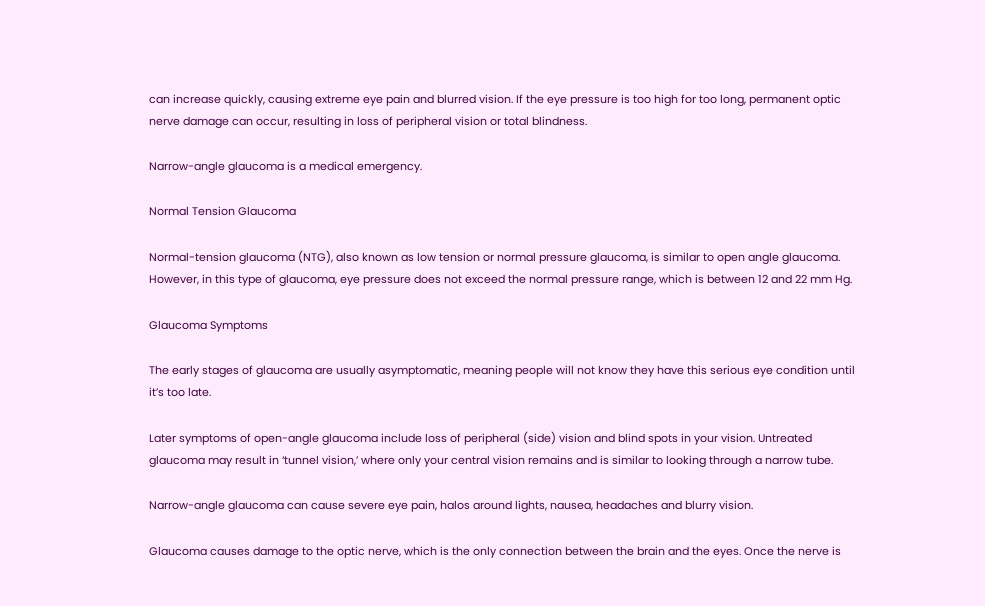can increase quickly, causing extreme eye pain and blurred vision. If the eye pressure is too high for too long, permanent optic nerve damage can occur, resulting in loss of peripheral vision or total blindness.

Narrow-angle glaucoma is a medical emergency.

Normal Tension Glaucoma

Normal-tension glaucoma (NTG), also known as low tension or normal pressure glaucoma, is similar to open angle glaucoma. However, in this type of glaucoma, eye pressure does not exceed the normal pressure range, which is between 12 and 22 mm Hg.

Glaucoma Symptoms

The early stages of glaucoma are usually asymptomatic, meaning people will not know they have this serious eye condition until it’s too late.

Later symptoms of open-angle glaucoma include loss of peripheral (side) vision and blind spots in your vision. Untreated glaucoma may result in ‘tunnel vision,’ where only your central vision remains and is similar to looking through a narrow tube.

Narrow-angle glaucoma can cause severe eye pain, halos around lights, nausea, headaches and blurry vision.

Glaucoma causes damage to the optic nerve, which is the only connection between the brain and the eyes. Once the nerve is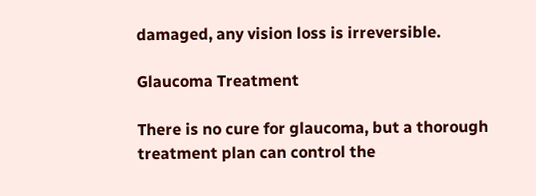damaged, any vision loss is irreversible.

Glaucoma Treatment

There is no cure for glaucoma, but a thorough treatment plan can control the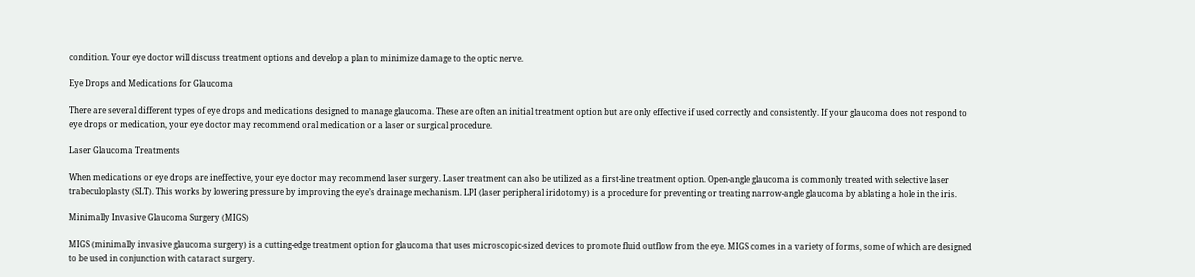condition. Your eye doctor will discuss treatment options and develop a plan to minimize damage to the optic nerve.

Eye Drops and Medications for Glaucoma

There are several different types of eye drops and medications designed to manage glaucoma. These are often an initial treatment option but are only effective if used correctly and consistently. If your glaucoma does not respond to eye drops or medication, your eye doctor may recommend oral medication or a laser or surgical procedure.

Laser Glaucoma Treatments

When medications or eye drops are ineffective, your eye doctor may recommend laser surgery. Laser treatment can also be utilized as a first-line treatment option. Open-angle glaucoma is commonly treated with selective laser trabeculoplasty (SLT). This works by lowering pressure by improving the eye’s drainage mechanism. LPI (laser peripheral iridotomy) is a procedure for preventing or treating narrow-angle glaucoma by ablating a hole in the iris.

Minimally Invasive Glaucoma Surgery (MIGS)

MIGS (minimally invasive glaucoma surgery) is a cutting-edge treatment option for glaucoma that uses microscopic-sized devices to promote fluid outflow from the eye. MIGS comes in a variety of forms, some of which are designed to be used in conjunction with cataract surgery.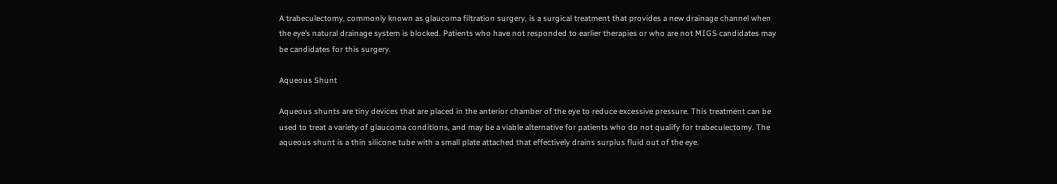A trabeculectomy, commonly known as glaucoma filtration surgery, is a surgical treatment that provides a new drainage channel when the eye’s natural drainage system is blocked. Patients who have not responded to earlier therapies or who are not MIGS candidates may be candidates for this surgery.

Aqueous Shunt

Aqueous shunts are tiny devices that are placed in the anterior chamber of the eye to reduce excessive pressure. This treatment can be used to treat a variety of glaucoma conditions, and may be a viable alternative for patients who do not qualify for trabeculectomy. The aqueous shunt is a thin silicone tube with a small plate attached that effectively drains surplus fluid out of the eye.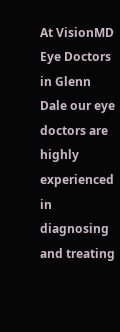At VisionMD Eye Doctors in Glenn Dale our eye doctors are highly experienced in diagnosing and treating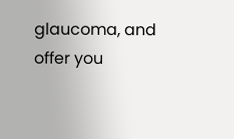glaucoma, and offer you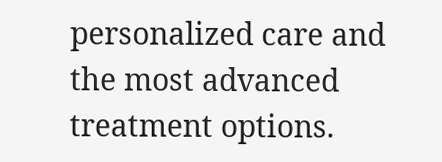personalized care and the most advanced treatment options.